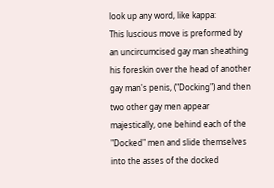look up any word, like kappa:
This luscious move is preformed by an uncircumcised gay man sheathing his foreskin over the head of another gay man's penis, ("Docking") and then two other gay men appear majestically, one behind each of the "Docked" men and slide themselves into the asses of the docked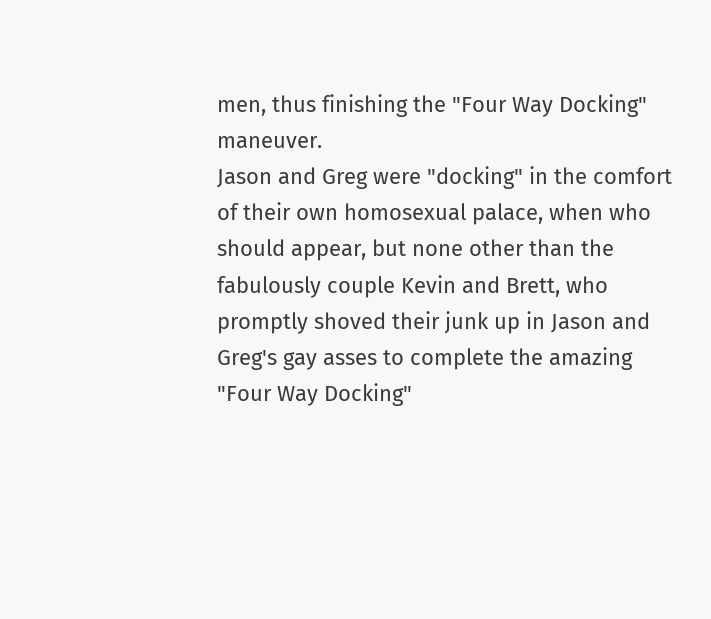men, thus finishing the "Four Way Docking" maneuver.
Jason and Greg were "docking" in the comfort of their own homosexual palace, when who should appear, but none other than the fabulously couple Kevin and Brett, who promptly shoved their junk up in Jason and Greg's gay asses to complete the amazing "Four Way Docking"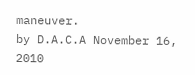maneuver.
by D.A.C.A November 16, 2010